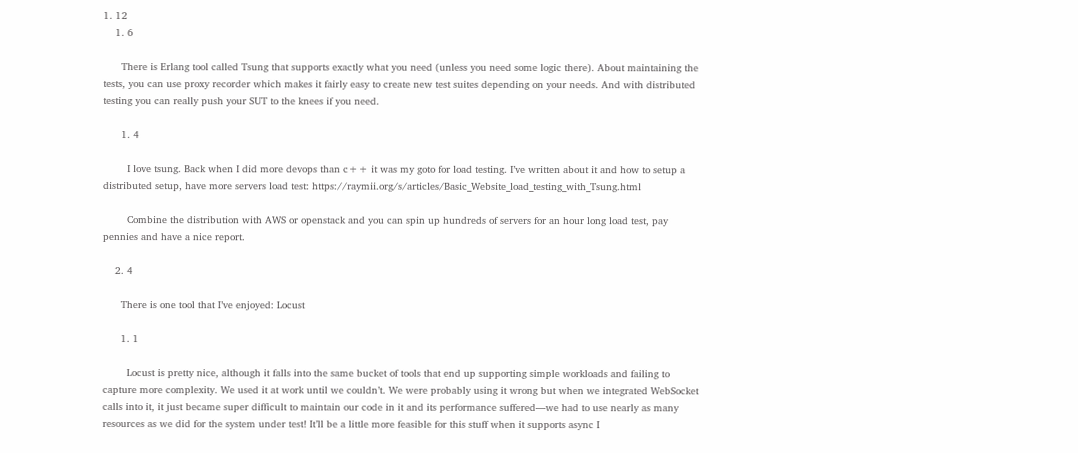1. 12
    1. 6

      There is Erlang tool called Tsung that supports exactly what you need (unless you need some logic there). About maintaining the tests, you can use proxy recorder which makes it fairly easy to create new test suites depending on your needs. And with distributed testing you can really push your SUT to the knees if you need.

      1. 4

        I love tsung. Back when I did more devops than c++ it was my goto for load testing. I’ve written about it and how to setup a distributed setup, have more servers load test: https://raymii.org/s/articles/Basic_Website_load_testing_with_Tsung.html

        Combine the distribution with AWS or openstack and you can spin up hundreds of servers for an hour long load test, pay pennies and have a nice report.

    2. 4

      There is one tool that I’ve enjoyed: Locust

      1. 1

        Locust is pretty nice, although it falls into the same bucket of tools that end up supporting simple workloads and failing to capture more complexity. We used it at work until we couldn’t. We were probably using it wrong but when we integrated WebSocket calls into it, it just became super difficult to maintain our code in it and its performance suffered—we had to use nearly as many resources as we did for the system under test! It’ll be a little more feasible for this stuff when it supports async I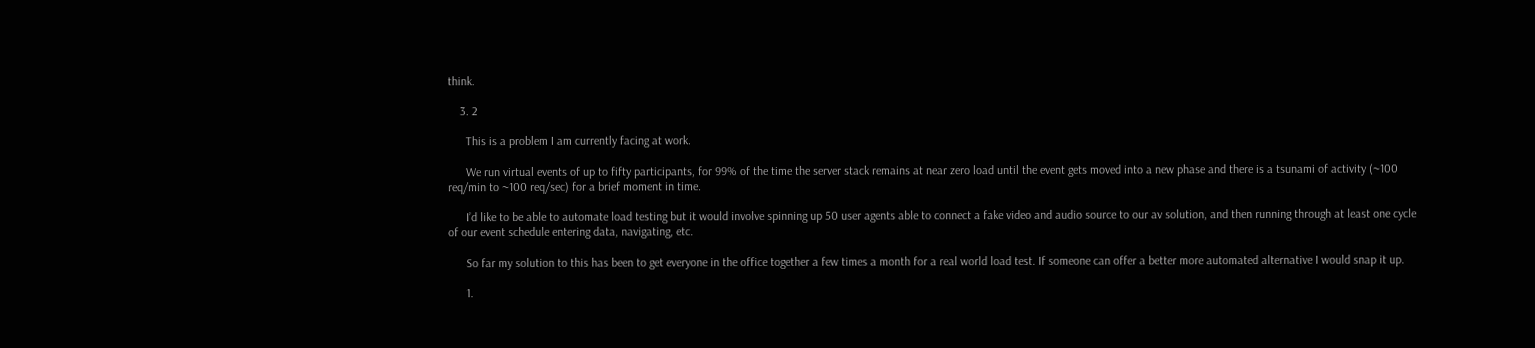think.

    3. 2

      This is a problem I am currently facing at work.

      We run virtual events of up to fifty participants, for 99% of the time the server stack remains at near zero load until the event gets moved into a new phase and there is a tsunami of activity (~100 req/min to ~100 req/sec) for a brief moment in time.

      I’d like to be able to automate load testing but it would involve spinning up 50 user agents able to connect a fake video and audio source to our av solution, and then running through at least one cycle of our event schedule entering data, navigating, etc.

      So far my solution to this has been to get everyone in the office together a few times a month for a real world load test. If someone can offer a better more automated alternative I would snap it up.

      1.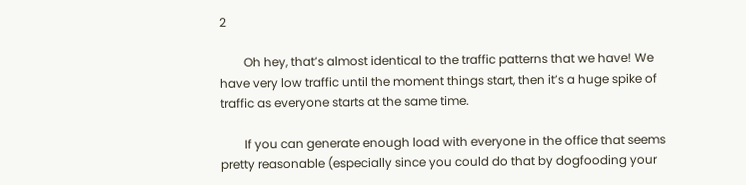2

        Oh hey, that’s almost identical to the traffic patterns that we have! We have very low traffic until the moment things start, then it’s a huge spike of traffic as everyone starts at the same time.

        If you can generate enough load with everyone in the office that seems pretty reasonable (especially since you could do that by dogfooding your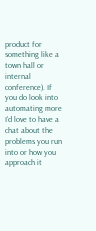product for something like a town hall or internal conference). If you do look into automating more I’d love to have a chat about the problems you run into or how you approach it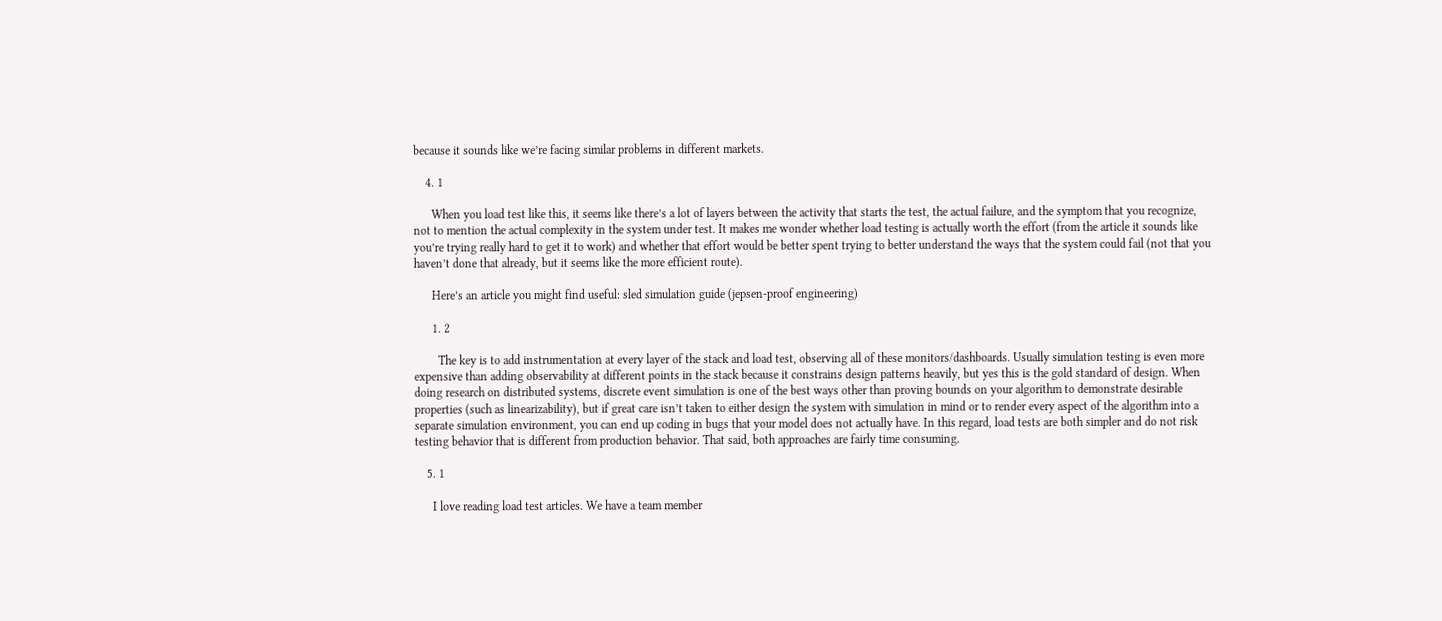because it sounds like we’re facing similar problems in different markets.

    4. 1

      When you load test like this, it seems like there’s a lot of layers between the activity that starts the test, the actual failure, and the symptom that you recognize, not to mention the actual complexity in the system under test. It makes me wonder whether load testing is actually worth the effort (from the article it sounds like you’re trying really hard to get it to work) and whether that effort would be better spent trying to better understand the ways that the system could fail (not that you haven’t done that already, but it seems like the more efficient route).

      Here’s an article you might find useful: sled simulation guide (jepsen-proof engineering)

      1. 2

        The key is to add instrumentation at every layer of the stack and load test, observing all of these monitors/dashboards. Usually simulation testing is even more expensive than adding observability at different points in the stack because it constrains design patterns heavily, but yes this is the gold standard of design. When doing research on distributed systems, discrete event simulation is one of the best ways other than proving bounds on your algorithm to demonstrate desirable properties (such as linearizability), but if great care isn’t taken to either design the system with simulation in mind or to render every aspect of the algorithm into a separate simulation environment, you can end up coding in bugs that your model does not actually have. In this regard, load tests are both simpler and do not risk testing behavior that is different from production behavior. That said, both approaches are fairly time consuming.

    5. 1

      I love reading load test articles. We have a team member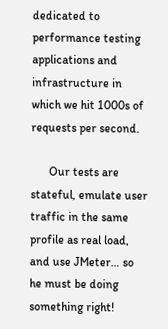dedicated to performance testing applications and infrastructure in which we hit 1000s of requests per second.

      Our tests are stateful, emulate user traffic in the same profile as real load, and use JMeter… so he must be doing something right!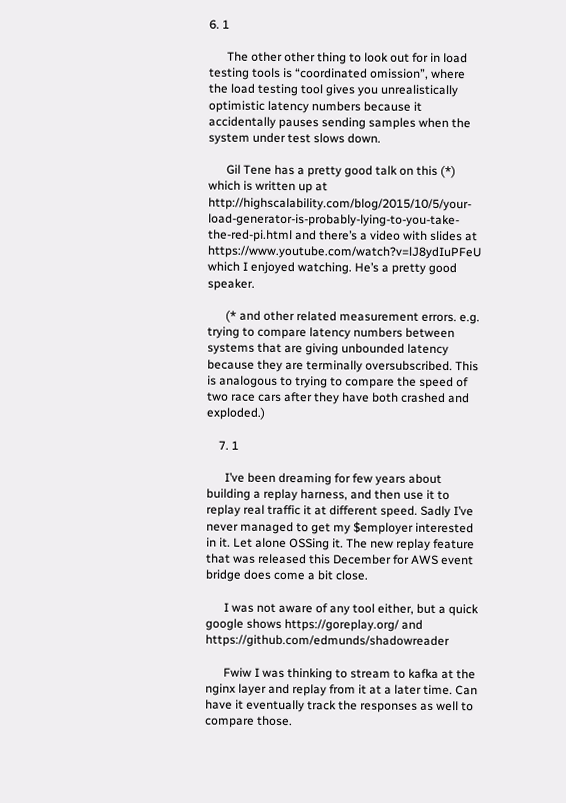6. 1

      The other other thing to look out for in load testing tools is “coordinated omission”, where the load testing tool gives you unrealistically optimistic latency numbers because it accidentally pauses sending samples when the system under test slows down.

      Gil Tene has a pretty good talk on this (*) which is written up at http://highscalability.com/blog/2015/10/5/your-load-generator-is-probably-lying-to-you-take-the-red-pi.html and there’s a video with slides at https://www.youtube.com/watch?v=lJ8ydIuPFeU which I enjoyed watching. He’s a pretty good speaker.

      (* and other related measurement errors. e.g. trying to compare latency numbers between systems that are giving unbounded latency because they are terminally oversubscribed. This is analogous to trying to compare the speed of two race cars after they have both crashed and exploded.)

    7. 1

      I’ve been dreaming for few years about building a replay harness, and then use it to replay real traffic it at different speed. Sadly I’ve never managed to get my $employer interested in it. Let alone OSSing it. The new replay feature that was released this December for AWS event bridge does come a bit close.

      I was not aware of any tool either, but a quick google shows https://goreplay.org/ and https://github.com/edmunds/shadowreader

      Fwiw I was thinking to stream to kafka at the nginx layer and replay from it at a later time. Can have it eventually track the responses as well to compare those.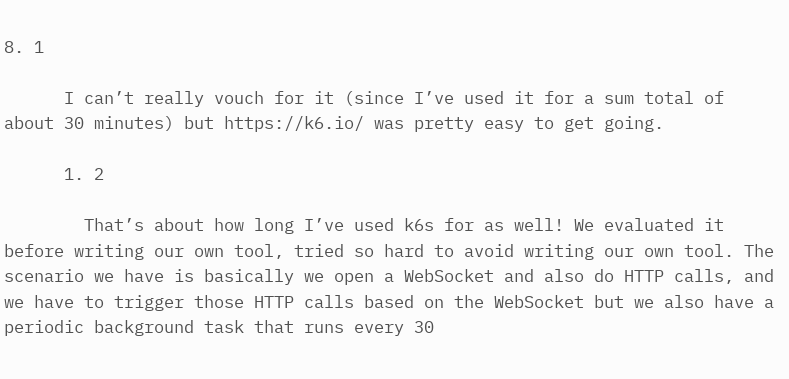8. 1

      I can’t really vouch for it (since I’ve used it for a sum total of about 30 minutes) but https://k6.io/ was pretty easy to get going.

      1. 2

        That’s about how long I’ve used k6s for as well! We evaluated it before writing our own tool, tried so hard to avoid writing our own tool. The scenario we have is basically we open a WebSocket and also do HTTP calls, and we have to trigger those HTTP calls based on the WebSocket but we also have a periodic background task that runs every 30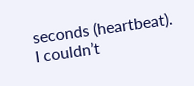seconds (heartbeat). I couldn’t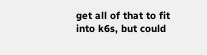get all of that to fit into k6s, but could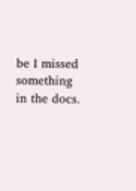be I missed something in the docs.